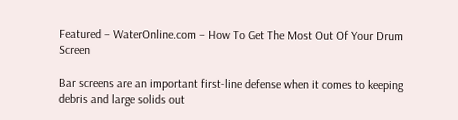Featured – WaterOnline.com – How To Get The Most Out Of Your Drum Screen

Bar screens are an important first-line defense when it comes to keeping debris and large solids out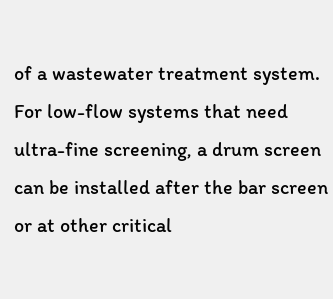of a wastewater treatment system. For low-flow systems that need ultra-fine screening, a drum screen can be installed after the bar screen or at other critical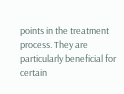points in the treatment process. They are particularly beneficial for certain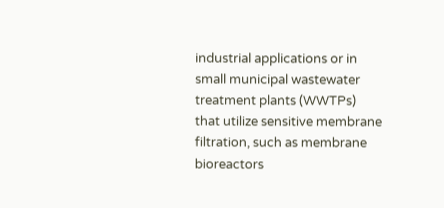industrial applications or in small municipal wastewater treatment plants (WWTPs) that utilize sensitive membrane filtration, such as membrane bioreactors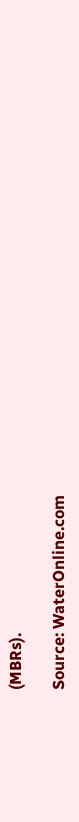(MBRs).

Source: WaterOnline.com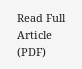Read Full Article (PDF)